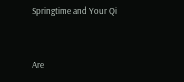Springtime and Your Qi


Are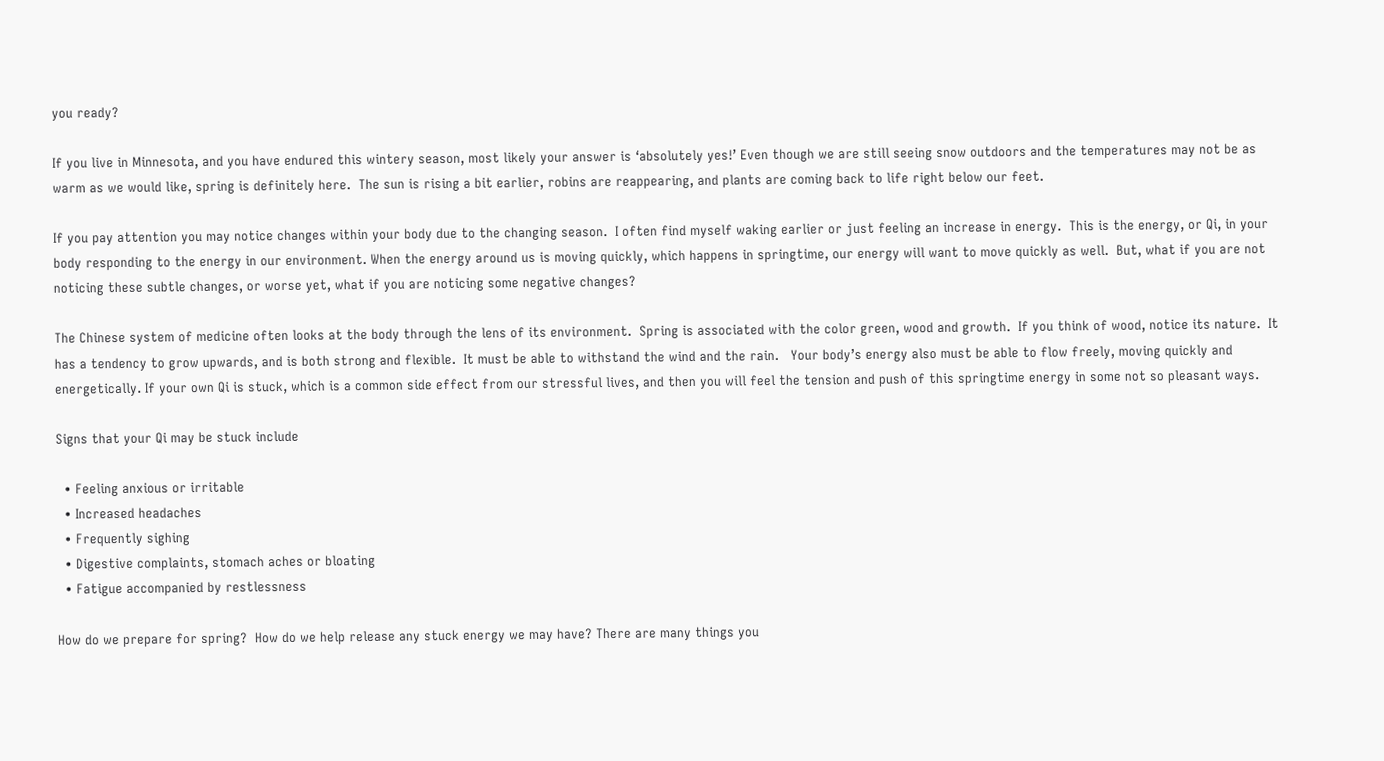you ready?

If you live in Minnesota, and you have endured this wintery season, most likely your answer is ‘absolutely yes!’ Even though we are still seeing snow outdoors and the temperatures may not be as warm as we would like, spring is definitely here.  The sun is rising a bit earlier, robins are reappearing, and plants are coming back to life right below our feet.

If you pay attention you may notice changes within your body due to the changing season.  I often find myself waking earlier or just feeling an increase in energy.  This is the energy, or Qi, in your body responding to the energy in our environment. When the energy around us is moving quickly, which happens in springtime, our energy will want to move quickly as well.  But, what if you are not noticing these subtle changes, or worse yet, what if you are noticing some negative changes?

The Chinese system of medicine often looks at the body through the lens of its environment.  Spring is associated with the color green, wood and growth.  If you think of wood, notice its nature.  It has a tendency to grow upwards, and is both strong and flexible.  It must be able to withstand the wind and the rain.   Your body’s energy also must be able to flow freely, moving quickly and energetically. If your own Qi is stuck, which is a common side effect from our stressful lives, and then you will feel the tension and push of this springtime energy in some not so pleasant ways.

Signs that your Qi may be stuck include

  • Feeling anxious or irritable
  • Increased headaches
  • Frequently sighing
  • Digestive complaints, stomach aches or bloating
  • Fatigue accompanied by restlessness

How do we prepare for spring?  How do we help release any stuck energy we may have? There are many things you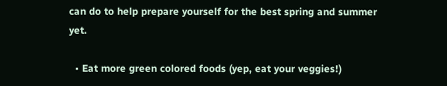can do to help prepare yourself for the best spring and summer yet.

  • Eat more green colored foods (yep, eat your veggies!)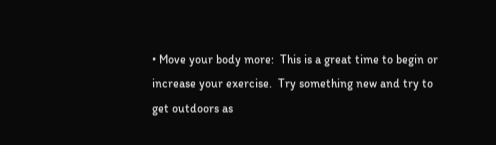• Move your body more:  This is a great time to begin or increase your exercise.  Try something new and try to get outdoors as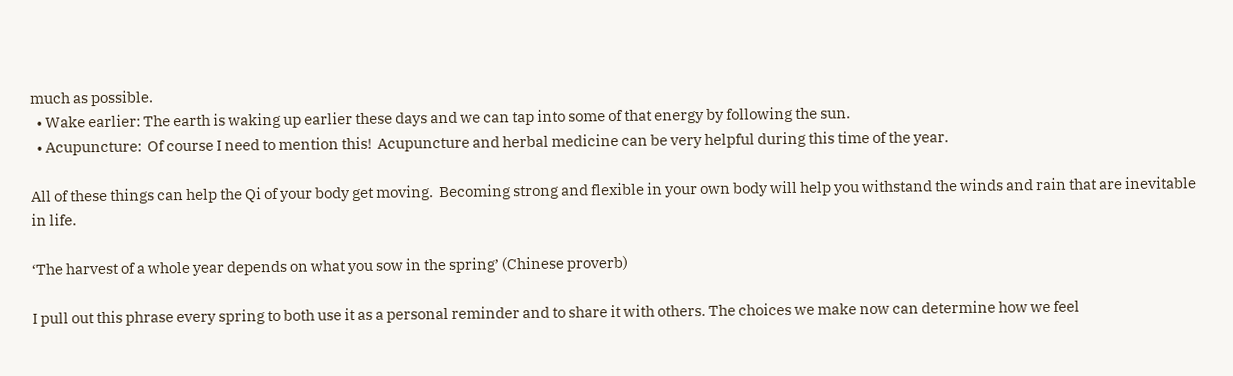much as possible.
  • Wake earlier: The earth is waking up earlier these days and we can tap into some of that energy by following the sun.
  • Acupuncture:  Of course I need to mention this!  Acupuncture and herbal medicine can be very helpful during this time of the year.

All of these things can help the Qi of your body get moving.  Becoming strong and flexible in your own body will help you withstand the winds and rain that are inevitable in life.

‘The harvest of a whole year depends on what you sow in the spring’ (Chinese proverb)

I pull out this phrase every spring to both use it as a personal reminder and to share it with others. The choices we make now can determine how we feel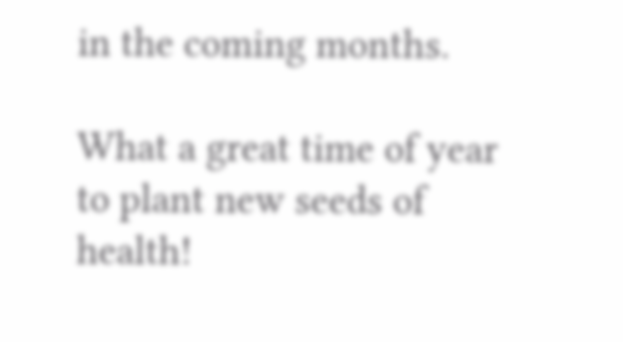in the coming months.

What a great time of year to plant new seeds of health!